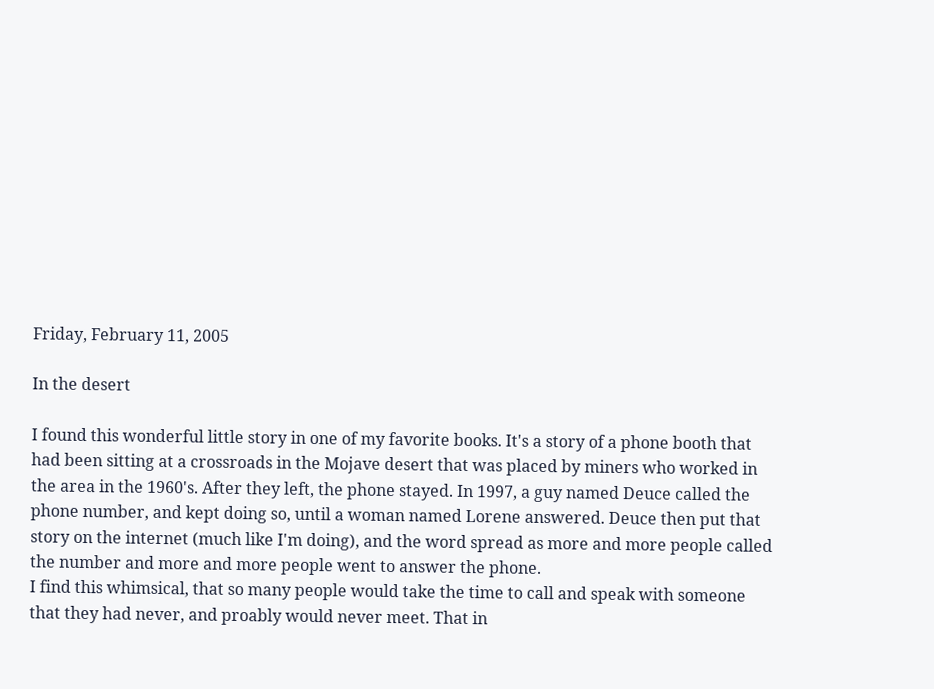Friday, February 11, 2005

In the desert

I found this wonderful little story in one of my favorite books. It's a story of a phone booth that had been sitting at a crossroads in the Mojave desert that was placed by miners who worked in the area in the 1960's. After they left, the phone stayed. In 1997, a guy named Deuce called the phone number, and kept doing so, until a woman named Lorene answered. Deuce then put that story on the internet (much like I'm doing), and the word spread as more and more people called the number and more and more people went to answer the phone.
I find this whimsical, that so many people would take the time to call and speak with someone that they had never, and proably would never meet. That in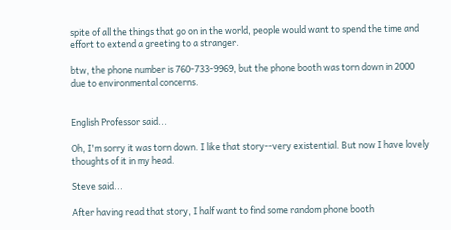spite of all the things that go on in the world, people would want to spend the time and effort to extend a greeting to a stranger.

btw, the phone number is 760-733-9969, but the phone booth was torn down in 2000 due to environmental concerns.


English Professor said...

Oh, I'm sorry it was torn down. I like that story--very existential. But now I have lovely thoughts of it in my head.

Steve said...

After having read that story, I half want to find some random phone booth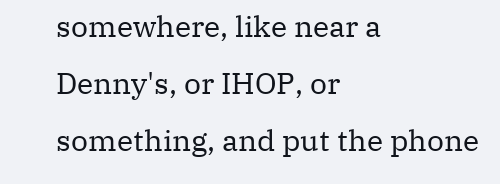somewhere, like near a Denny's, or IHOP, or something, and put the phone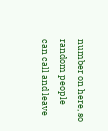number on here, so random people can call and leave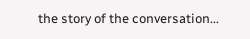the story of the conversation...